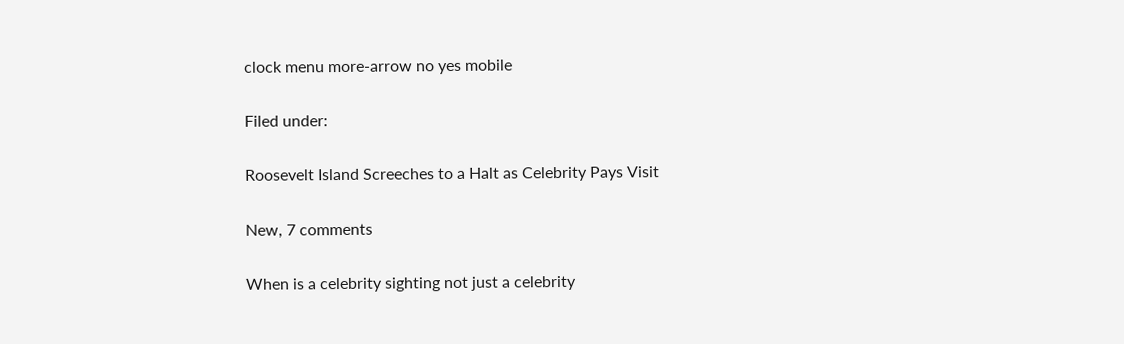clock menu more-arrow no yes mobile

Filed under:

Roosevelt Island Screeches to a Halt as Celebrity Pays Visit

New, 7 comments

When is a celebrity sighting not just a celebrity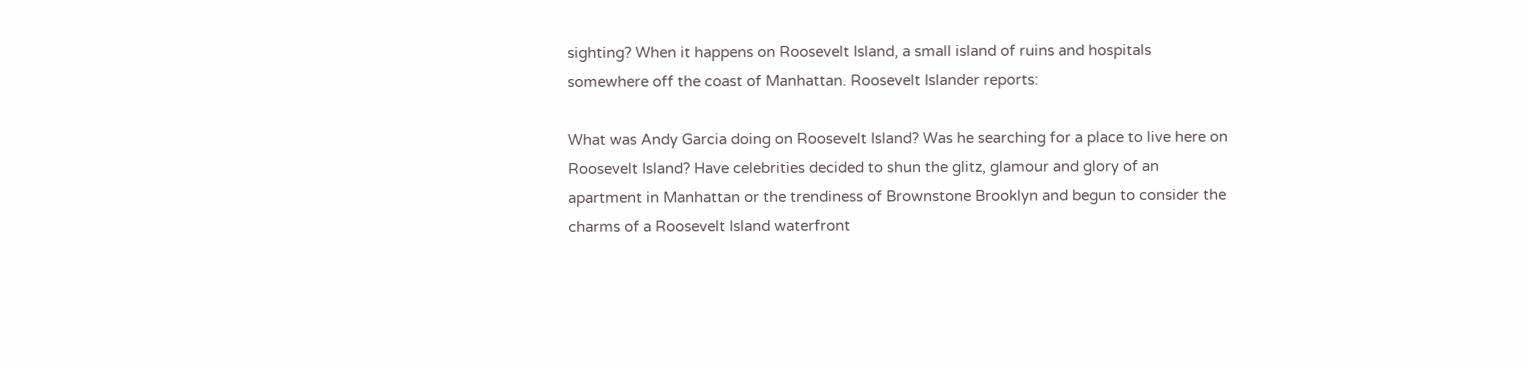sighting? When it happens on Roosevelt Island, a small island of ruins and hospitals somewhere off the coast of Manhattan. Roosevelt Islander reports:

What was Andy Garcia doing on Roosevelt Island? Was he searching for a place to live here on Roosevelt Island? Have celebrities decided to shun the glitz, glamour and glory of an apartment in Manhattan or the trendiness of Brownstone Brooklyn and begun to consider the charms of a Roosevelt Island waterfront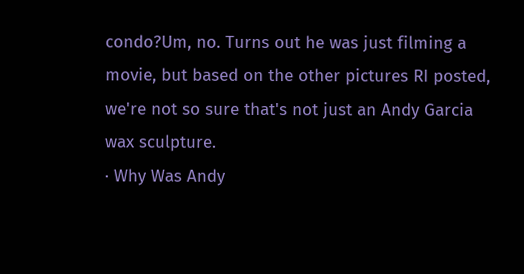condo?Um, no. Turns out he was just filming a movie, but based on the other pictures RI posted, we're not so sure that's not just an Andy Garcia wax sculpture.
· Why Was Andy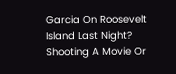Garcia On Roosevelt Island Last Night? Shooting A Movie Or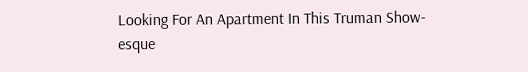Looking For An Apartment In This Truman Show-esque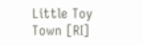Little Toy Town [RI]